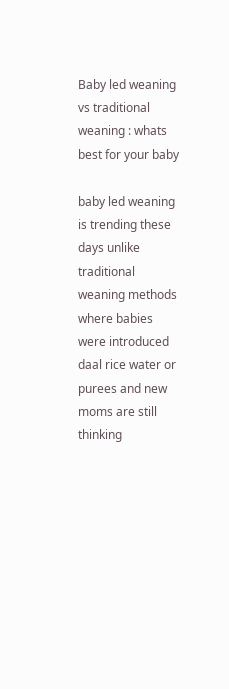Baby led weaning vs traditional weaning : whats best for your baby

baby led weaning is trending these days unlike traditional weaning methods where babies were introduced daal rice water or purees and new moms are still thinking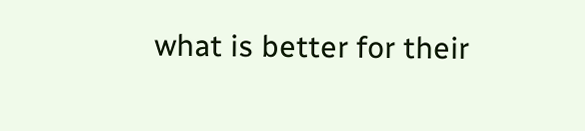what is better for their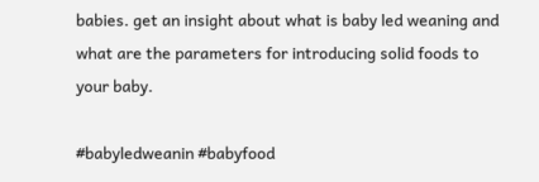babies. get an insight about what is baby led weaning and what are the parameters for introducing solid foods to your baby.

#babyledweanin #babyfood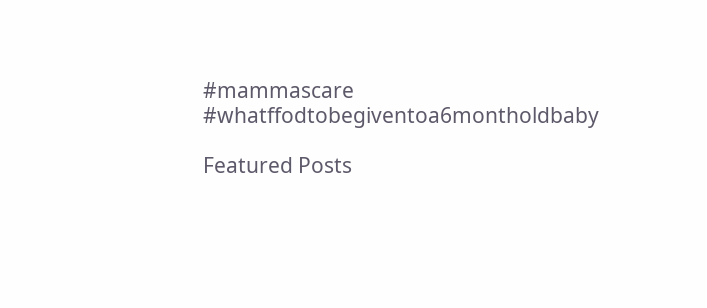#mammascare #whatffodtobegiventoa6montholdbaby

Featured Posts